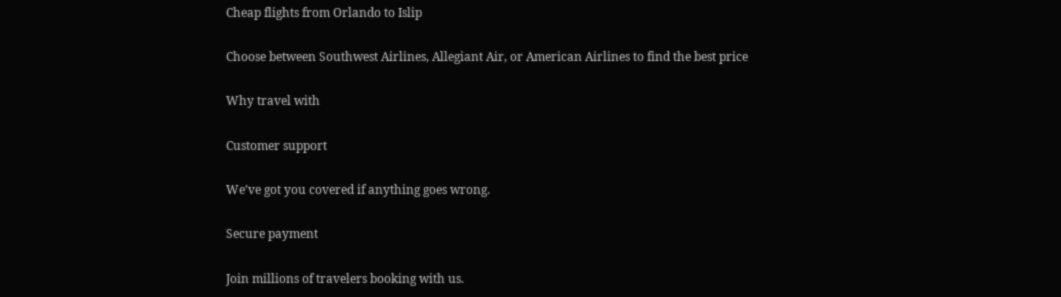Cheap flights from Orlando to Islip

Choose between Southwest Airlines, Allegiant Air, or American Airlines to find the best price

Why travel with

Customer support

We’ve got you covered if anything goes wrong.

Secure payment

Join millions of travelers booking with us.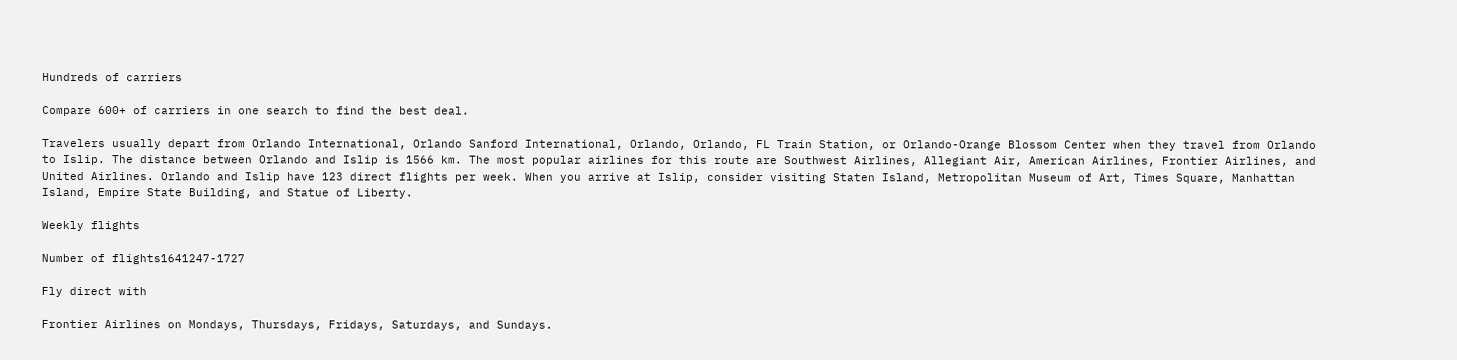Hundreds of carriers

Compare 600+ of carriers in one search to find the best deal.

Travelers usually depart from Orlando International, Orlando Sanford International, Orlando, Orlando, FL Train Station, or Orlando-Orange Blossom Center when they travel from Orlando to Islip. The distance between Orlando and Islip is 1566 km. The most popular airlines for this route are Southwest Airlines, Allegiant Air, American Airlines, Frontier Airlines, and United Airlines. Orlando and Islip have 123 direct flights per week. When you arrive at Islip, consider visiting Staten Island, Metropolitan Museum of Art, Times Square, Manhattan Island, Empire State Building, and Statue of Liberty.

Weekly flights

Number of flights1641247-1727

Fly direct with

Frontier Airlines on Mondays, Thursdays, Fridays, Saturdays, and Sundays.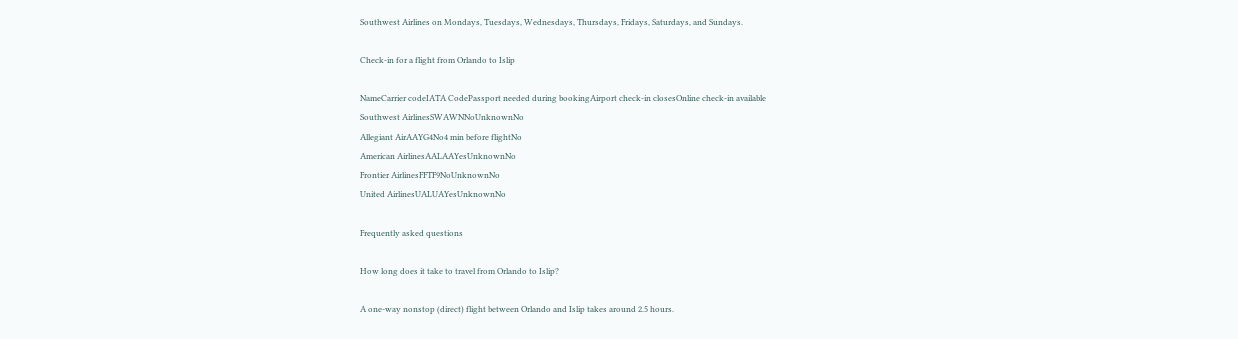Southwest Airlines on Mondays, Tuesdays, Wednesdays, Thursdays, Fridays, Saturdays, and Sundays.

Check-in for a flight from Orlando to Islip

NameCarrier codeIATA CodePassport needed during bookingAirport check-in closesOnline check-in available
Southwest AirlinesSWAWNNoUnknownNo
Allegiant AirAAYG4No4 min before flightNo
American AirlinesAALAAYesUnknownNo
Frontier AirlinesFFTF9NoUnknownNo
United AirlinesUALUAYesUnknownNo

Frequently asked questions

How long does it take to travel from Orlando to Islip?

A one-way nonstop (direct) flight between Orlando and Islip takes around 2.5 hours.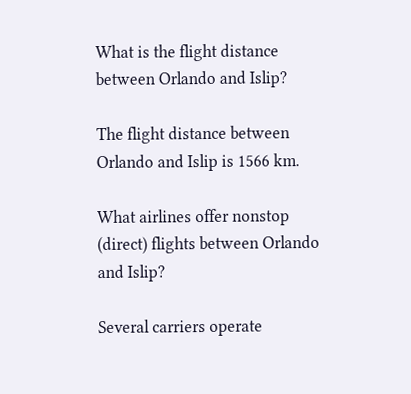What is the flight distance between Orlando and Islip?

The flight distance between Orlando and Islip is 1566 km.

What airlines offer nonstop (direct) flights between Orlando and Islip?

Several carriers operate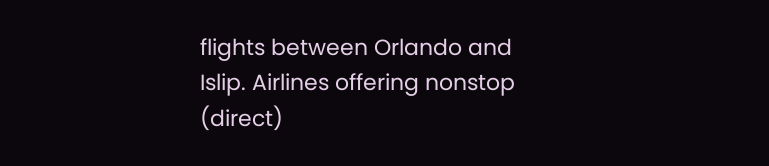flights between Orlando and Islip. Airlines offering nonstop (direct)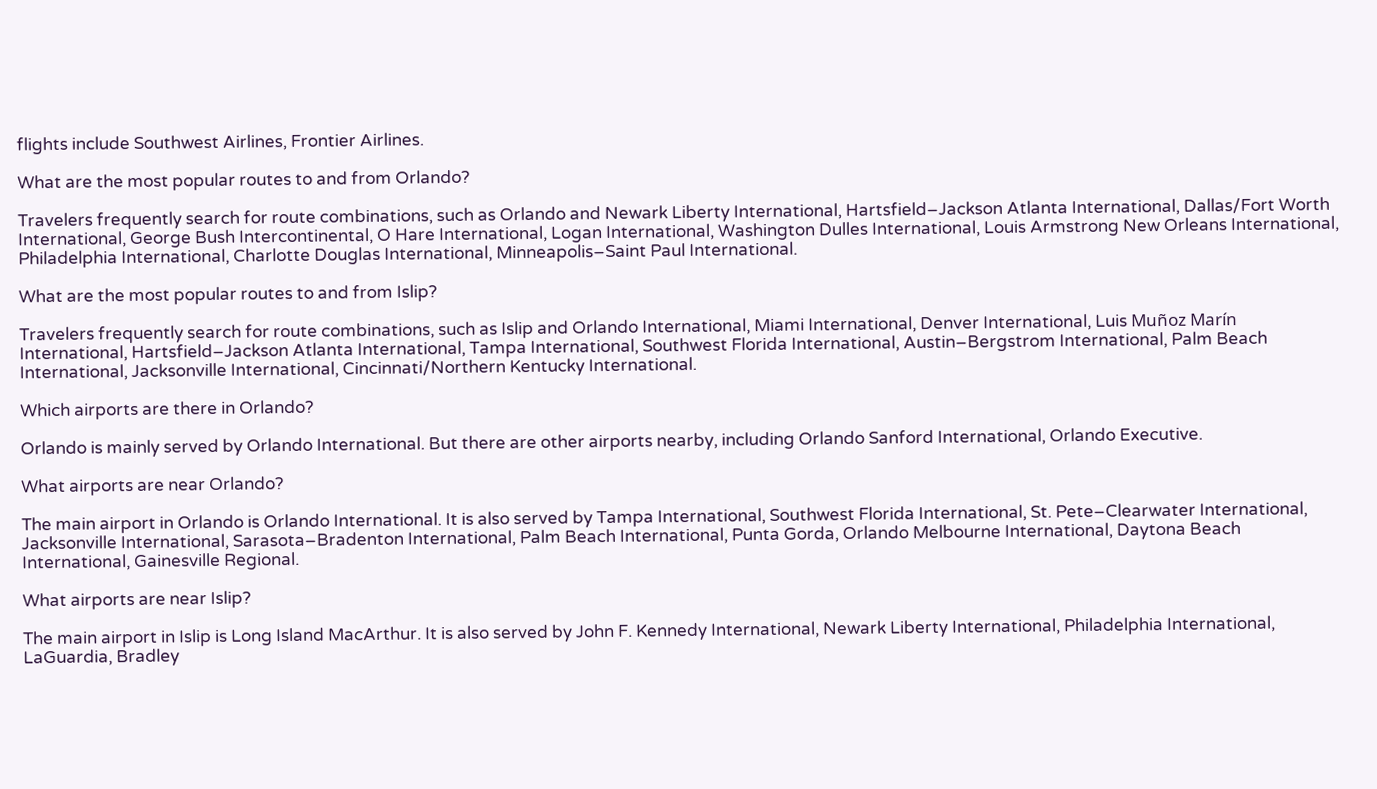flights include Southwest Airlines, Frontier Airlines.

What are the most popular routes to and from Orlando?

Travelers frequently search for route combinations, such as Orlando and Newark Liberty International, Hartsfield–Jackson Atlanta International, Dallas/Fort Worth International, George Bush Intercontinental, O Hare International, Logan International, Washington Dulles International, Louis Armstrong New Orleans International, Philadelphia International, Charlotte Douglas International, Minneapolis–Saint Paul International.

What are the most popular routes to and from Islip?

Travelers frequently search for route combinations, such as Islip and Orlando International, Miami International, Denver International, Luis Muñoz Marín International, Hartsfield–Jackson Atlanta International, Tampa International, Southwest Florida International, Austin–Bergstrom International, Palm Beach International, Jacksonville International, Cincinnati/Northern Kentucky International.

Which airports are there in Orlando?

Orlando is mainly served by Orlando International. But there are other airports nearby, including Orlando Sanford International, Orlando Executive.

What airports are near Orlando?

The main airport in Orlando is Orlando International. It is also served by Tampa International, Southwest Florida International, St. Pete–Clearwater International, Jacksonville International, Sarasota–Bradenton International, Palm Beach International, Punta Gorda, Orlando Melbourne International, Daytona Beach International, Gainesville Regional.

What airports are near Islip?

The main airport in Islip is Long Island MacArthur. It is also served by John F. Kennedy International, Newark Liberty International, Philadelphia International, LaGuardia, Bradley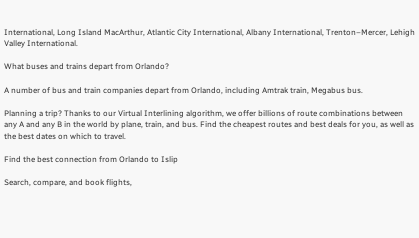International, Long Island MacArthur, Atlantic City International, Albany International, Trenton–Mercer, Lehigh Valley International.

What buses and trains depart from Orlando?

A number of bus and train companies depart from Orlando, including Amtrak train, Megabus bus.

Planning a trip? Thanks to our Virtual Interlining algorithm, we offer billions of route combinations between any A and any B in the world by plane, train, and bus. Find the cheapest routes and best deals for you, as well as the best dates on which to travel.

Find the best connection from Orlando to Islip

Search, compare, and book flights,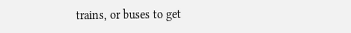trains, or buses to get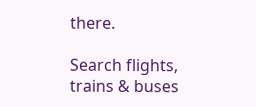there.

Search flights, trains & buses